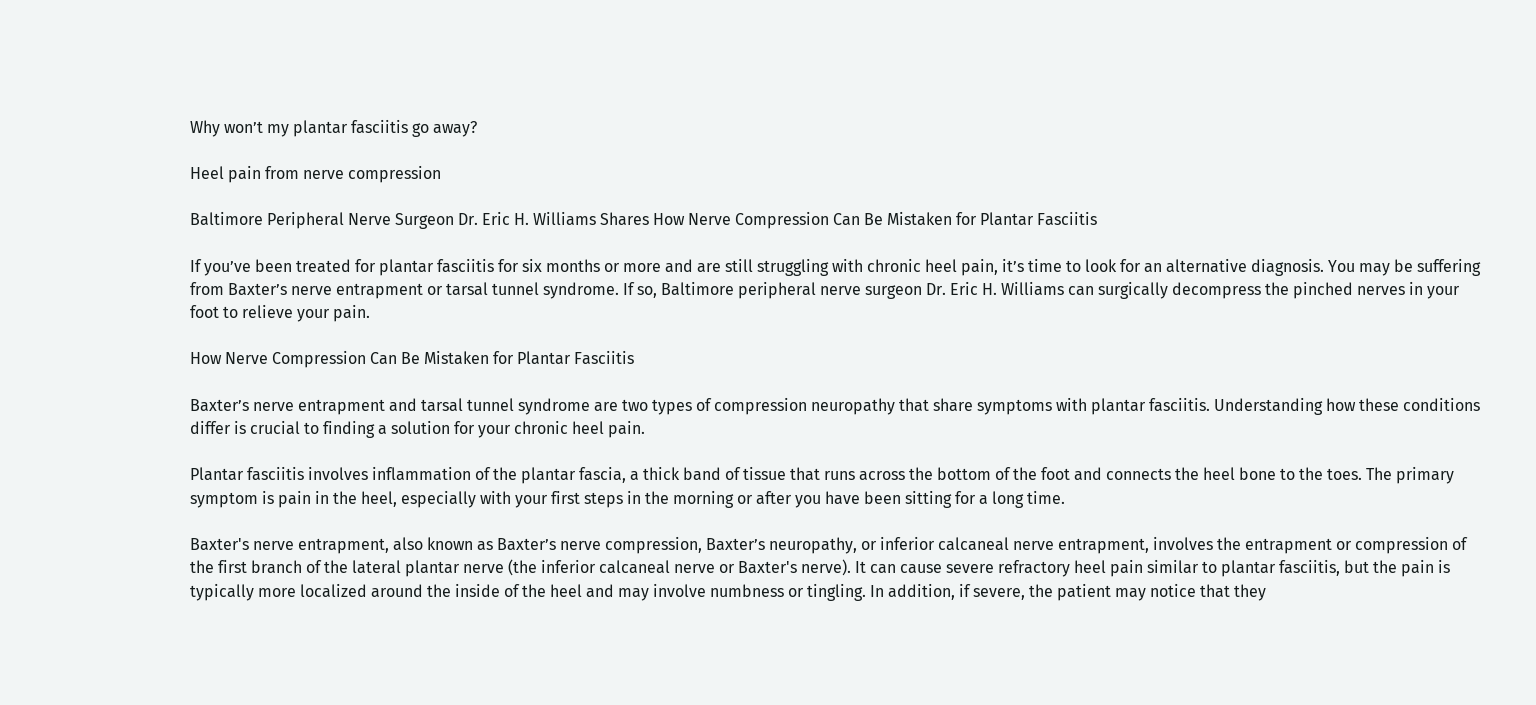Why won’t my plantar fasciitis go away?

Heel pain from nerve compression

Baltimore Peripheral Nerve Surgeon Dr. Eric H. Williams Shares How Nerve Compression Can Be Mistaken for Plantar Fasciitis

If you’ve been treated for plantar fasciitis for six months or more and are still struggling with chronic heel pain, it’s time to look for an alternative diagnosis. You may be suffering from Baxter’s nerve entrapment or tarsal tunnel syndrome. If so, Baltimore peripheral nerve surgeon Dr. Eric H. Williams can surgically decompress the pinched nerves in your foot to relieve your pain.

How Nerve Compression Can Be Mistaken for Plantar Fasciitis

Baxter’s nerve entrapment and tarsal tunnel syndrome are two types of compression neuropathy that share symptoms with plantar fasciitis. Understanding how these conditions differ is crucial to finding a solution for your chronic heel pain.

Plantar fasciitis involves inflammation of the plantar fascia, a thick band of tissue that runs across the bottom of the foot and connects the heel bone to the toes. The primary symptom is pain in the heel, especially with your first steps in the morning or after you have been sitting for a long time.

Baxter's nerve entrapment, also known as Baxter’s nerve compression, Baxter’s neuropathy, or inferior calcaneal nerve entrapment, involves the entrapment or compression of the first branch of the lateral plantar nerve (the inferior calcaneal nerve or Baxter's nerve). It can cause severe refractory heel pain similar to plantar fasciitis, but the pain is typically more localized around the inside of the heel and may involve numbness or tingling. In addition, if severe, the patient may notice that they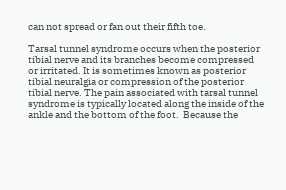can not spread or fan out their fifth toe.

Tarsal tunnel syndrome occurs when the posterior tibial nerve and its branches become compressed or irritated. It is sometimes known as posterior tibial neuralgia or compression of the posterior tibial nerve. The pain associated with tarsal tunnel syndrome is typically located along the inside of the ankle and the bottom of the foot.  Because the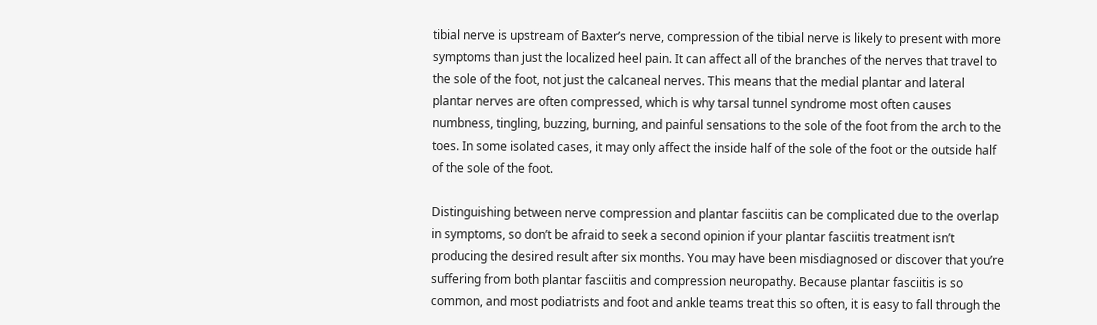tibial nerve is upstream of Baxter’s nerve, compression of the tibial nerve is likely to present with more symptoms than just the localized heel pain. It can affect all of the branches of the nerves that travel to the sole of the foot, not just the calcaneal nerves. This means that the medial plantar and lateral plantar nerves are often compressed, which is why tarsal tunnel syndrome most often causes numbness, tingling, buzzing, burning, and painful sensations to the sole of the foot from the arch to the toes. In some isolated cases, it may only affect the inside half of the sole of the foot or the outside half of the sole of the foot.

Distinguishing between nerve compression and plantar fasciitis can be complicated due to the overlap in symptoms, so don’t be afraid to seek a second opinion if your plantar fasciitis treatment isn’t producing the desired result after six months. You may have been misdiagnosed or discover that you’re suffering from both plantar fasciitis and compression neuropathy. Because plantar fasciitis is so common, and most podiatrists and foot and ankle teams treat this so often, it is easy to fall through the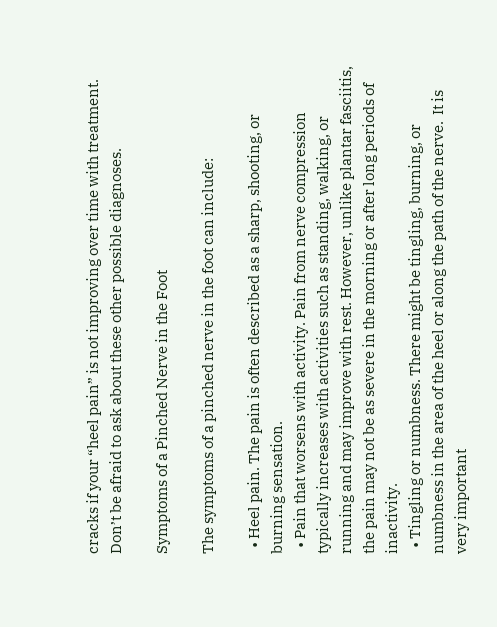cracks if your “heel pain” is not improving over time with treatment. Don’t be afraid to ask about these other possible diagnoses.

Symptoms of a Pinched Nerve in the Foot

The symptoms of a pinched nerve in the foot can include:

  • Heel pain. The pain is often described as a sharp, shooting, or burning sensation.
  • Pain that worsens with activity. Pain from nerve compression typically increases with activities such as standing, walking, or running and may improve with rest. However, unlike plantar fasciitis, the pain may not be as severe in the morning or after long periods of inactivity.
  • Tingling or numbness. There might be tingling, burning, or numbness in the area of the heel or along the path of the nerve.  It is very important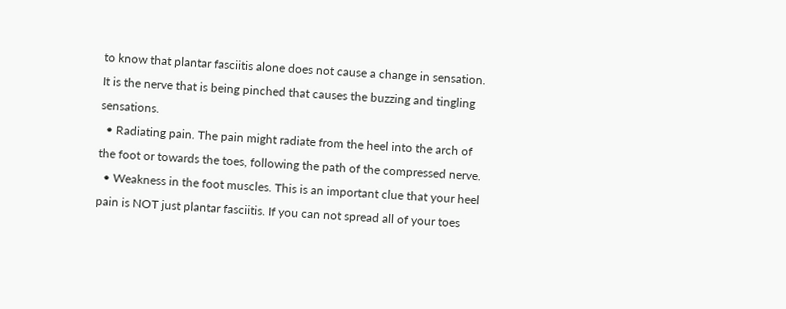to know that plantar fasciitis alone does not cause a change in sensation.  It is the nerve that is being pinched that causes the buzzing and tingling sensations.
  • Radiating pain. The pain might radiate from the heel into the arch of the foot or towards the toes, following the path of the compressed nerve.
  • Weakness in the foot muscles. This is an important clue that your heel pain is NOT just plantar fasciitis. If you can not spread all of your toes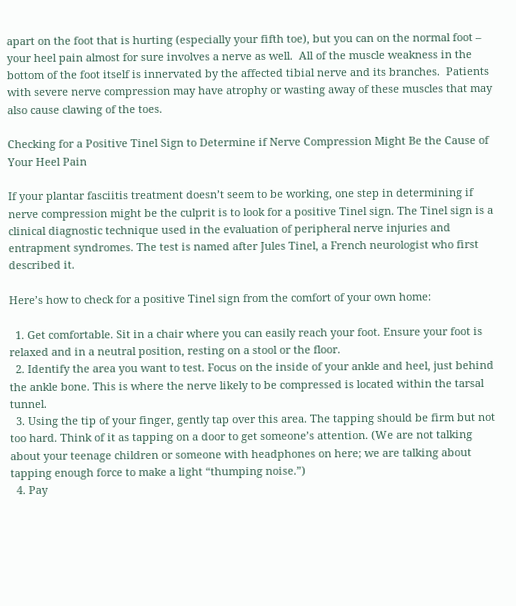apart on the foot that is hurting (especially your fifth toe), but you can on the normal foot – your heel pain almost for sure involves a nerve as well.  All of the muscle weakness in the bottom of the foot itself is innervated by the affected tibial nerve and its branches.  Patients with severe nerve compression may have atrophy or wasting away of these muscles that may also cause clawing of the toes.

Checking for a Positive Tinel Sign to Determine if Nerve Compression Might Be the Cause of Your Heel Pain

If your plantar fasciitis treatment doesn’t seem to be working, one step in determining if nerve compression might be the culprit is to look for a positive Tinel sign. The Tinel sign is a clinical diagnostic technique used in the evaluation of peripheral nerve injuries and entrapment syndromes. The test is named after Jules Tinel, a French neurologist who first described it.

Here’s how to check for a positive Tinel sign from the comfort of your own home:

  1. Get comfortable. Sit in a chair where you can easily reach your foot. Ensure your foot is relaxed and in a neutral position, resting on a stool or the floor.
  2. Identify the area you want to test. Focus on the inside of your ankle and heel, just behind the ankle bone. This is where the nerve likely to be compressed is located within the tarsal tunnel.
  3. Using the tip of your finger, gently tap over this area. The tapping should be firm but not too hard. Think of it as tapping on a door to get someone’s attention. (We are not talking about your teenage children or someone with headphones on here; we are talking about tapping enough force to make a light “thumping noise.”)
  4. Pay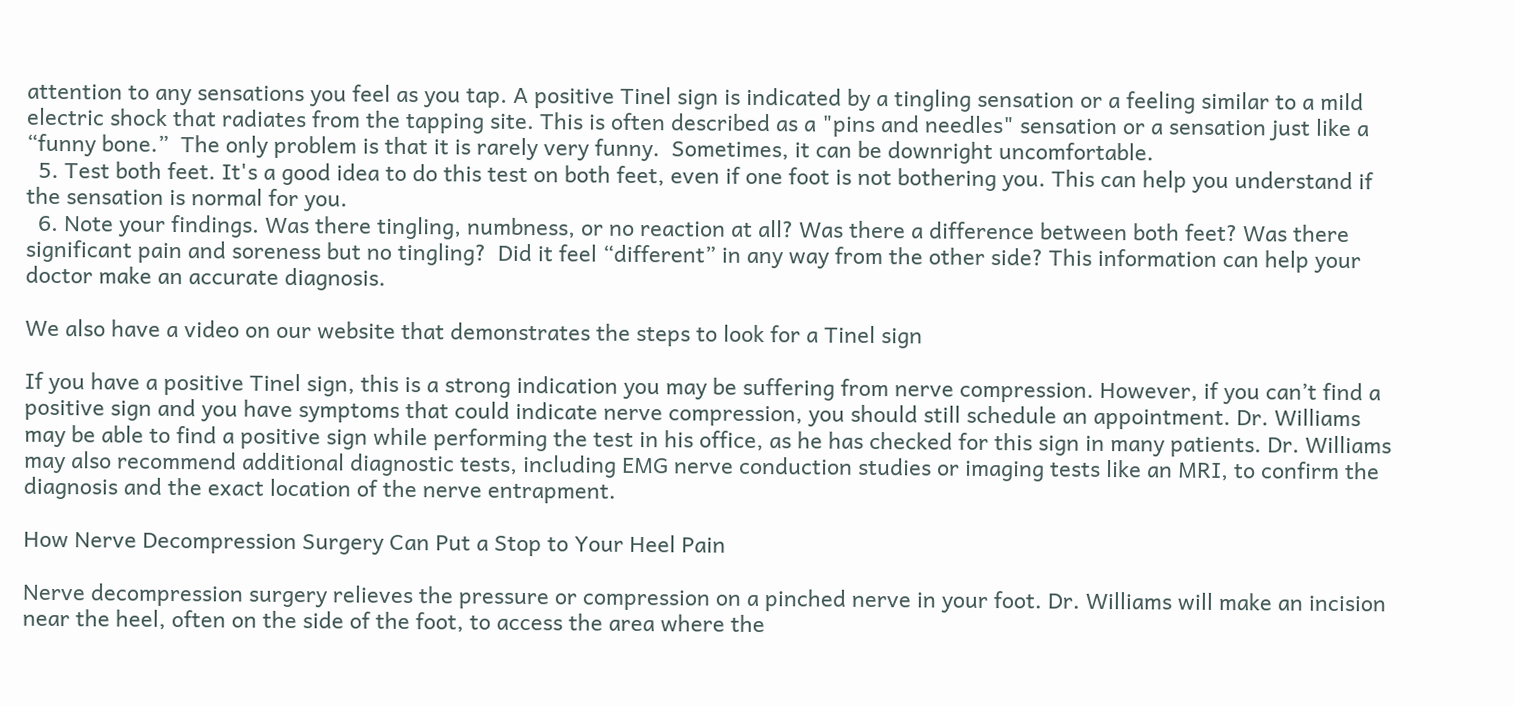attention to any sensations you feel as you tap. A positive Tinel sign is indicated by a tingling sensation or a feeling similar to a mild electric shock that radiates from the tapping site. This is often described as a "pins and needles" sensation or a sensation just like a “funny bone.”  The only problem is that it is rarely very funny.  Sometimes, it can be downright uncomfortable.
  5. Test both feet. It's a good idea to do this test on both feet, even if one foot is not bothering you. This can help you understand if the sensation is normal for you.
  6. Note your findings. Was there tingling, numbness, or no reaction at all? Was there a difference between both feet? Was there significant pain and soreness but no tingling?  Did it feel “different” in any way from the other side? This information can help your doctor make an accurate diagnosis.

We also have a video on our website that demonstrates the steps to look for a Tinel sign

If you have a positive Tinel sign, this is a strong indication you may be suffering from nerve compression. However, if you can’t find a positive sign and you have symptoms that could indicate nerve compression, you should still schedule an appointment. Dr. Williams may be able to find a positive sign while performing the test in his office, as he has checked for this sign in many patients. Dr. Williams may also recommend additional diagnostic tests, including EMG nerve conduction studies or imaging tests like an MRI, to confirm the diagnosis and the exact location of the nerve entrapment.

How Nerve Decompression Surgery Can Put a Stop to Your Heel Pain

Nerve decompression surgery relieves the pressure or compression on a pinched nerve in your foot. Dr. Williams will make an incision near the heel, often on the side of the foot, to access the area where the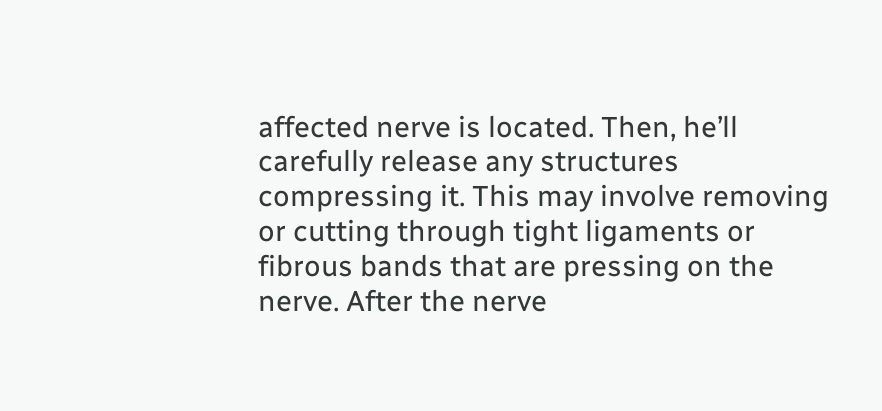affected nerve is located. Then, he’ll carefully release any structures compressing it. This may involve removing or cutting through tight ligaments or fibrous bands that are pressing on the nerve. After the nerve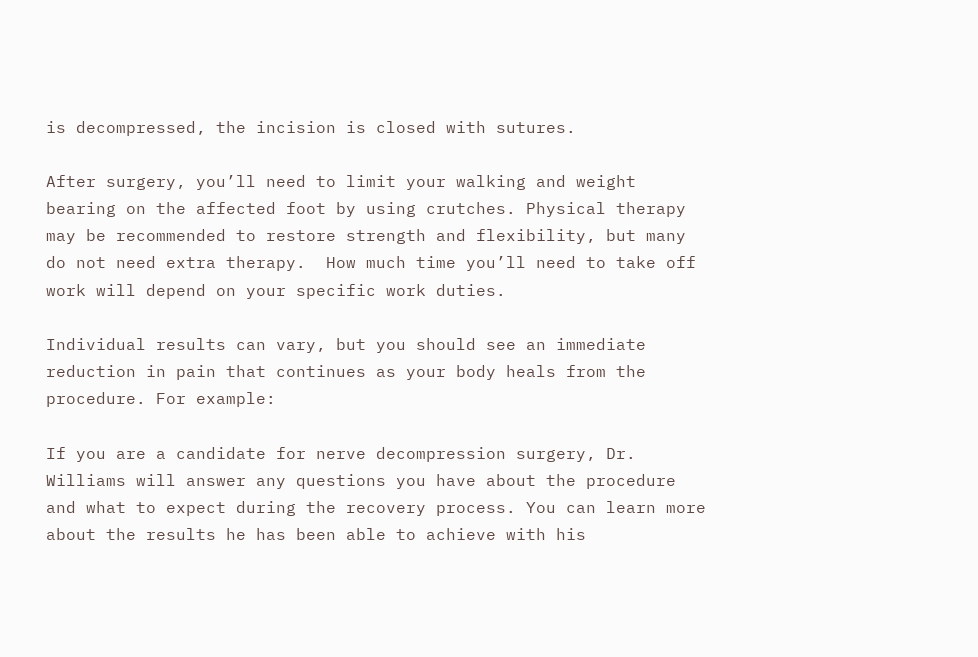is decompressed, the incision is closed with sutures.

After surgery, you’ll need to limit your walking and weight bearing on the affected foot by using crutches. Physical therapy may be recommended to restore strength and flexibility, but many do not need extra therapy.  How much time you’ll need to take off work will depend on your specific work duties.

Individual results can vary, but you should see an immediate reduction in pain that continues as your body heals from the procedure. For example:

If you are a candidate for nerve decompression surgery, Dr. Williams will answer any questions you have about the procedure and what to expect during the recovery process. You can learn more about the results he has been able to achieve with his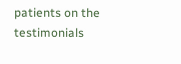patients on the testimonials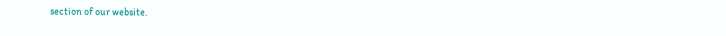section of our website.